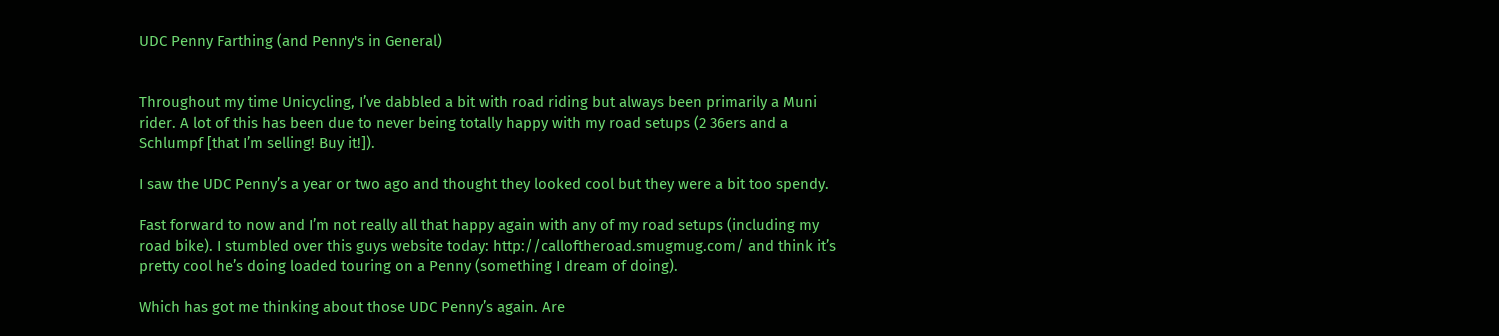UDC Penny Farthing (and Penny's in General)


Throughout my time Unicycling, I’ve dabbled a bit with road riding but always been primarily a Muni rider. A lot of this has been due to never being totally happy with my road setups (2 36ers and a Schlumpf [that I’m selling! Buy it!]).

I saw the UDC Penny’s a year or two ago and thought they looked cool but they were a bit too spendy.

Fast forward to now and I’m not really all that happy again with any of my road setups (including my road bike). I stumbled over this guys website today: http://calloftheroad.smugmug.com/ and think it’s pretty cool he’s doing loaded touring on a Penny (something I dream of doing).

Which has got me thinking about those UDC Penny’s again. Are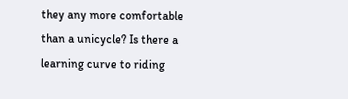they any more comfortable than a unicycle? Is there a learning curve to riding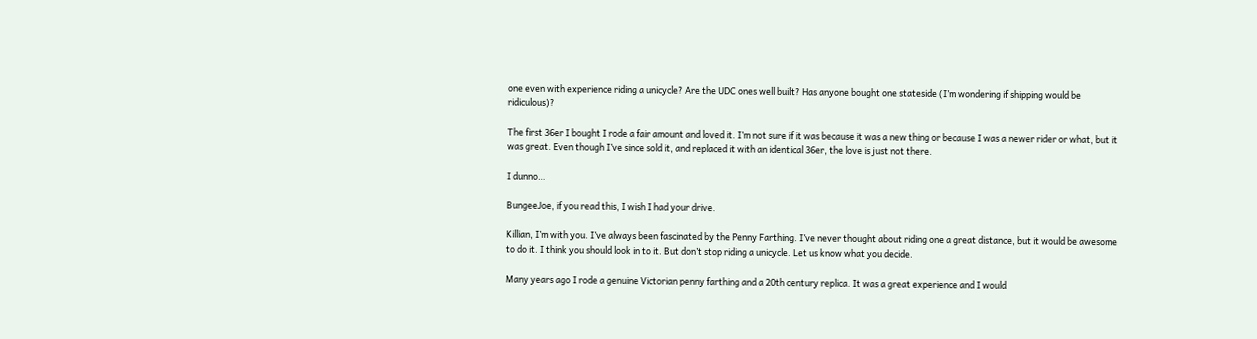one even with experience riding a unicycle? Are the UDC ones well built? Has anyone bought one stateside (I’m wondering if shipping would be ridiculous)?

The first 36er I bought I rode a fair amount and loved it. I’m not sure if it was because it was a new thing or because I was a newer rider or what, but it was great. Even though I’ve since sold it, and replaced it with an identical 36er, the love is just not there.

I dunno…

BungeeJoe, if you read this, I wish I had your drive.

Killian, I’m with you. I’ve always been fascinated by the Penny Farthing. I’ve never thought about riding one a great distance, but it would be awesome to do it. I think you should look in to it. But don’t stop riding a unicycle. Let us know what you decide.

Many years ago I rode a genuine Victorian penny farthing and a 20th century replica. It was a great experience and I would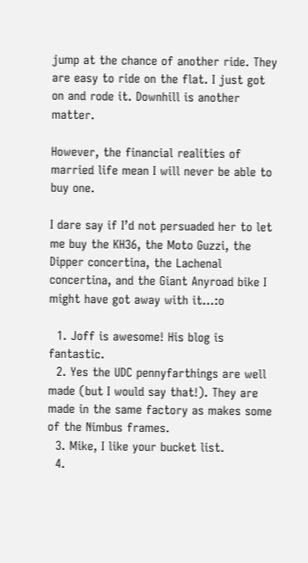jump at the chance of another ride. They are easy to ride on the flat. I just got on and rode it. Downhill is another matter.

However, the financial realities of married life mean I will never be able to buy one.

I dare say if I’d not persuaded her to let me buy the KH36, the Moto Guzzi, the Dipper concertina, the Lachenal concertina, and the Giant Anyroad bike I might have got away with it…:o

  1. Joff is awesome! His blog is fantastic.
  2. Yes the UDC pennyfarthings are well made (but I would say that!). They are made in the same factory as makes some of the Nimbus frames.
  3. Mike, I like your bucket list.
  4.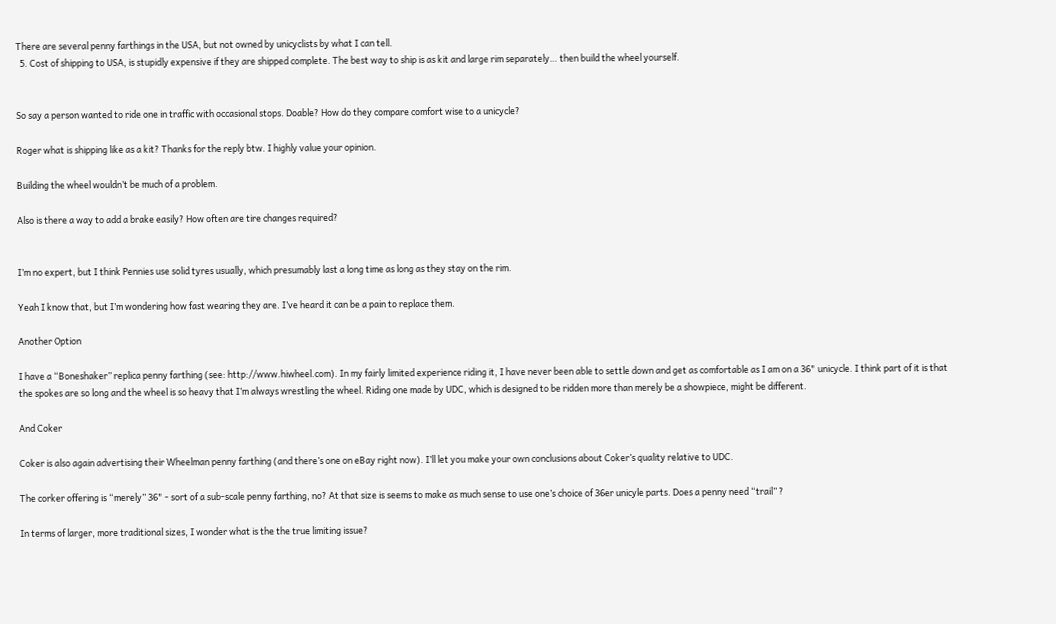There are several penny farthings in the USA, but not owned by unicyclists by what I can tell.
  5. Cost of shipping to USA, is stupidly expensive if they are shipped complete. The best way to ship is as kit and large rim separately… then build the wheel yourself.


So say a person wanted to ride one in traffic with occasional stops. Doable? How do they compare comfort wise to a unicycle?

Roger what is shipping like as a kit? Thanks for the reply btw. I highly value your opinion.

Building the wheel wouldn’t be much of a problem.

Also is there a way to add a brake easily? How often are tire changes required?


I’m no expert, but I think Pennies use solid tyres usually, which presumably last a long time as long as they stay on the rim.

Yeah I know that, but I’m wondering how fast wearing they are. I’ve heard it can be a pain to replace them.

Another Option

I have a “Boneshaker” replica penny farthing (see: http://www.hiwheel.com). In my fairly limited experience riding it, I have never been able to settle down and get as comfortable as I am on a 36" unicycle. I think part of it is that the spokes are so long and the wheel is so heavy that I’m always wrestling the wheel. Riding one made by UDC, which is designed to be ridden more than merely be a showpiece, might be different.

And Coker

Coker is also again advertising their Wheelman penny farthing (and there’s one on eBay right now). I’ll let you make your own conclusions about Coker’s quality relative to UDC.

The corker offering is “merely” 36" - sort of a sub-scale penny farthing, no? At that size is seems to make as much sense to use one’s choice of 36er unicyle parts. Does a penny need “trail” ?

In terms of larger, more traditional sizes, I wonder what is the the true limiting issue?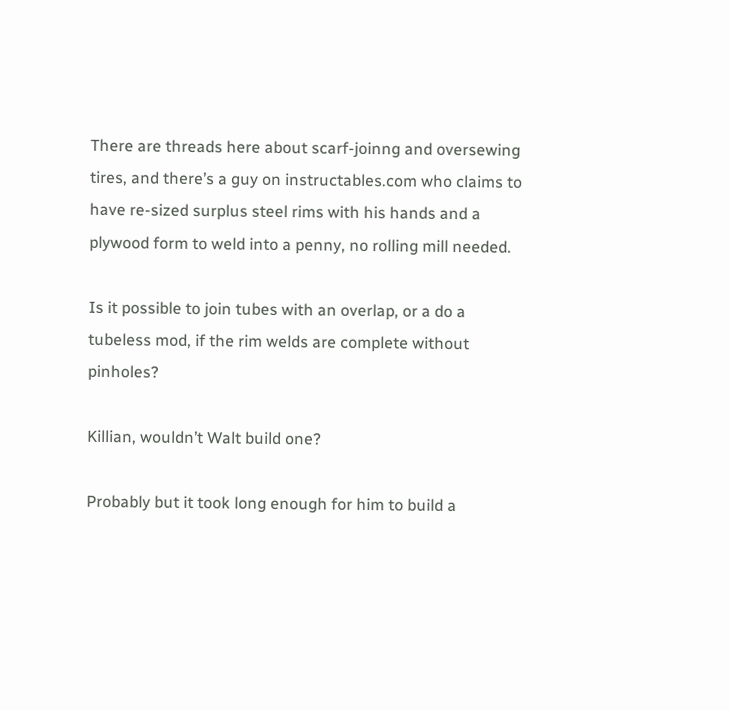There are threads here about scarf-joinng and oversewing tires, and there’s a guy on instructables.com who claims to have re-sized surplus steel rims with his hands and a plywood form to weld into a penny, no rolling mill needed.

Is it possible to join tubes with an overlap, or a do a tubeless mod, if the rim welds are complete without pinholes?

Killian, wouldn’t Walt build one?

Probably but it took long enough for him to build a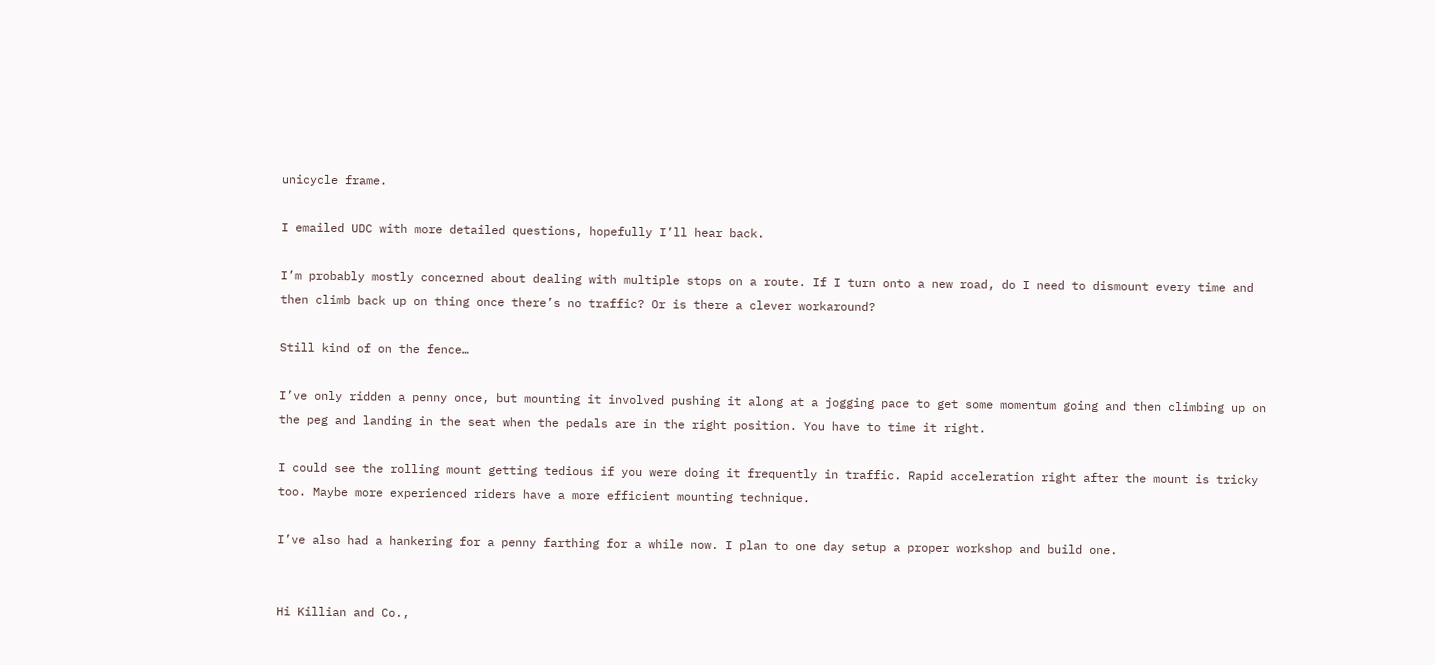unicycle frame.

I emailed UDC with more detailed questions, hopefully I’ll hear back.

I’m probably mostly concerned about dealing with multiple stops on a route. If I turn onto a new road, do I need to dismount every time and then climb back up on thing once there’s no traffic? Or is there a clever workaround?

Still kind of on the fence…

I’ve only ridden a penny once, but mounting it involved pushing it along at a jogging pace to get some momentum going and then climbing up on the peg and landing in the seat when the pedals are in the right position. You have to time it right.

I could see the rolling mount getting tedious if you were doing it frequently in traffic. Rapid acceleration right after the mount is tricky too. Maybe more experienced riders have a more efficient mounting technique.

I’ve also had a hankering for a penny farthing for a while now. I plan to one day setup a proper workshop and build one.


Hi Killian and Co.,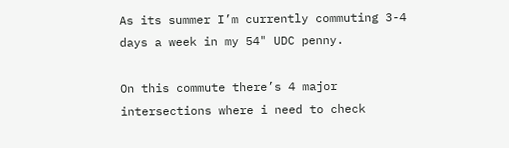As its summer I’m currently commuting 3-4 days a week in my 54" UDC penny.

On this commute there’s 4 major intersections where i need to check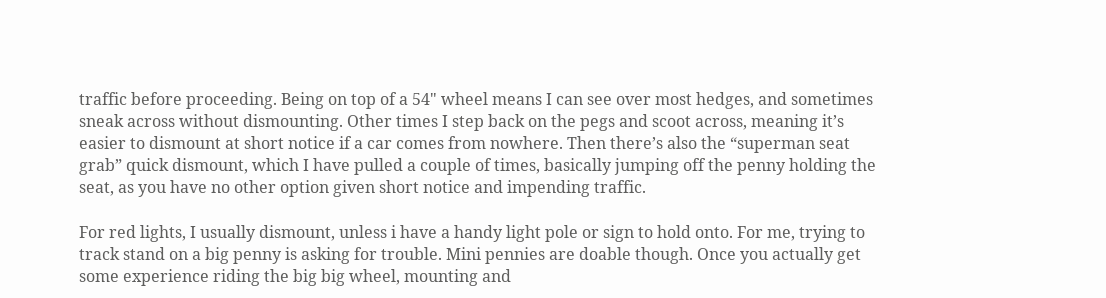traffic before proceeding. Being on top of a 54" wheel means I can see over most hedges, and sometimes sneak across without dismounting. Other times I step back on the pegs and scoot across, meaning it’s easier to dismount at short notice if a car comes from nowhere. Then there’s also the “superman seat grab” quick dismount, which I have pulled a couple of times, basically jumping off the penny holding the seat, as you have no other option given short notice and impending traffic.

For red lights, I usually dismount, unless i have a handy light pole or sign to hold onto. For me, trying to track stand on a big penny is asking for trouble. Mini pennies are doable though. Once you actually get some experience riding the big big wheel, mounting and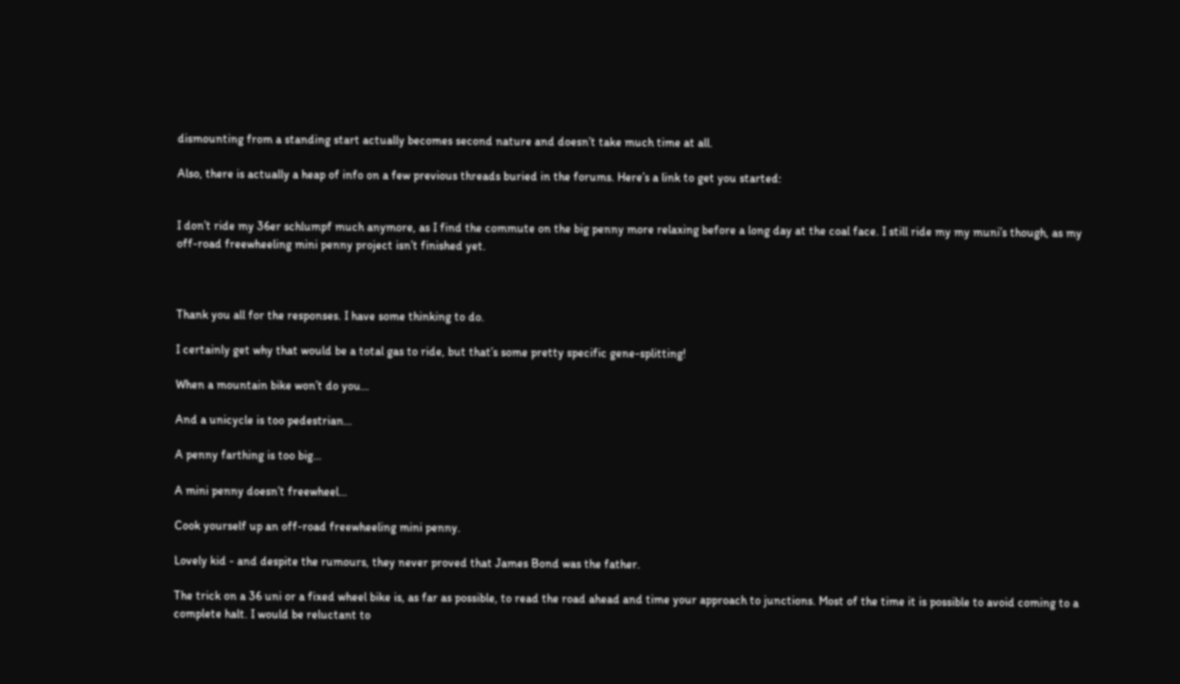dismounting from a standing start actually becomes second nature and doesn’t take much time at all.

Also, there is actually a heap of info on a few previous threads buried in the forums. Here’s a link to get you started:


I don’t ride my 36er schlumpf much anymore, as I find the commute on the big penny more relaxing before a long day at the coal face. I still ride my my muni’s though, as my off-road freewheeling mini penny project isn’t finished yet.



Thank you all for the responses. I have some thinking to do.

I certainly get why that would be a total gas to ride, but that’s some pretty specific gene-splitting!

When a mountain bike won’t do you…

And a unicycle is too pedestrian…

A penny farthing is too big…

A mini penny doesn’t freewheel…

Cook yourself up an off-road freewheeling mini penny.

Lovely kid - and despite the rumours, they never proved that James Bond was the father.

The trick on a 36 uni or a fixed wheel bike is, as far as possible, to read the road ahead and time your approach to junctions. Most of the time it is possible to avoid coming to a complete halt. I would be reluctant to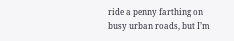ride a penny farthing on busy urban roads, but I’m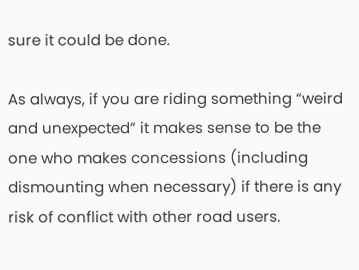sure it could be done.

As always, if you are riding something “weird and unexpected” it makes sense to be the one who makes concessions (including dismounting when necessary) if there is any risk of conflict with other road users.